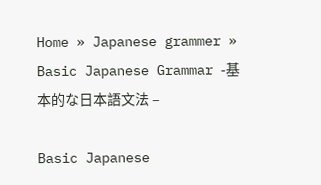Home » Japanese grammer » Basic Japanese Grammar -基本的な日本語文法 –

Basic Japanese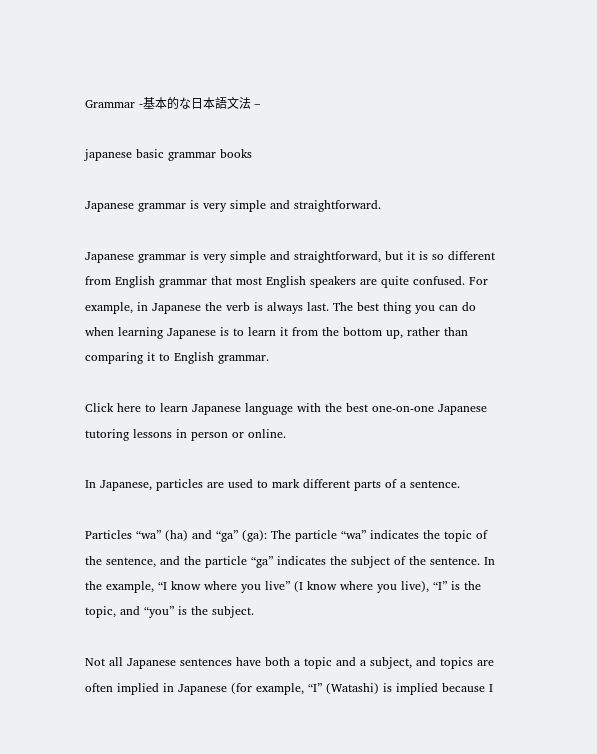Grammar -基本的な日本語文法 –

japanese basic grammar books

Japanese grammar is very simple and straightforward.

Japanese grammar is very simple and straightforward, but it is so different from English grammar that most English speakers are quite confused. For example, in Japanese the verb is always last. The best thing you can do when learning Japanese is to learn it from the bottom up, rather than comparing it to English grammar.

Click here to learn Japanese language with the best one-on-one Japanese tutoring lessons in person or online.

In Japanese, particles are used to mark different parts of a sentence.

Particles “wa” (ha) and “ga” (ga): The particle “wa” indicates the topic of the sentence, and the particle “ga” indicates the subject of the sentence. In the example, “I know where you live” (I know where you live), “I” is the topic, and “you” is the subject.

Not all Japanese sentences have both a topic and a subject, and topics are often implied in Japanese (for example, “I” (Watashi) is implied because I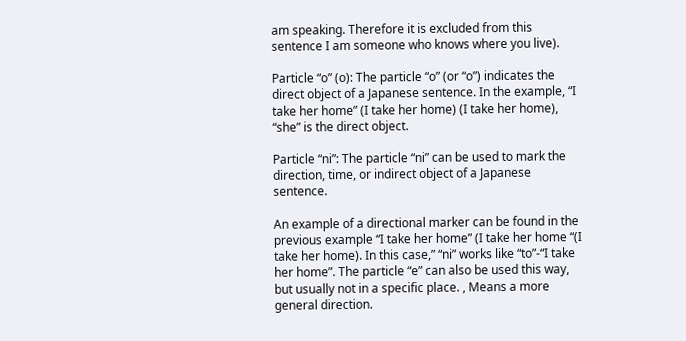am speaking. Therefore it is excluded from this sentence I am someone who knows where you live).

Particle “o” (o): The particle “o” (or “o”) indicates the direct object of a Japanese sentence. In the example, “I take her home” (I take her home) (I take her home), “she” is the direct object.

Particle “ni”: The particle “ni” can be used to mark the direction, time, or indirect object of a Japanese sentence.

An example of a directional marker can be found in the previous example “I take her home” (I take her home “(I take her home). In this case,” “ni” works like “to”-“I take her home”. The particle “e” can also be used this way, but usually not in a specific place. , Means a more general direction.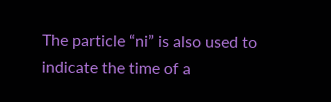The particle “ni” is also used to indicate the time of a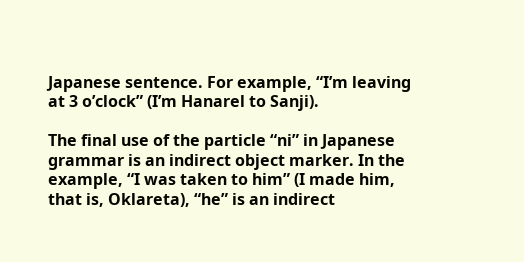Japanese sentence. For example, “I’m leaving at 3 o’clock” (I’m Hanarel to Sanji).

The final use of the particle “ni” in Japanese grammar is an indirect object marker. In the example, “I was taken to him” (I made him, that is, Oklareta), “he” is an indirect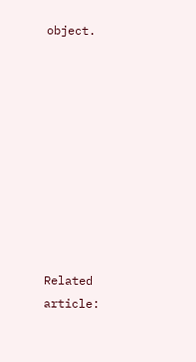object.










Related article: